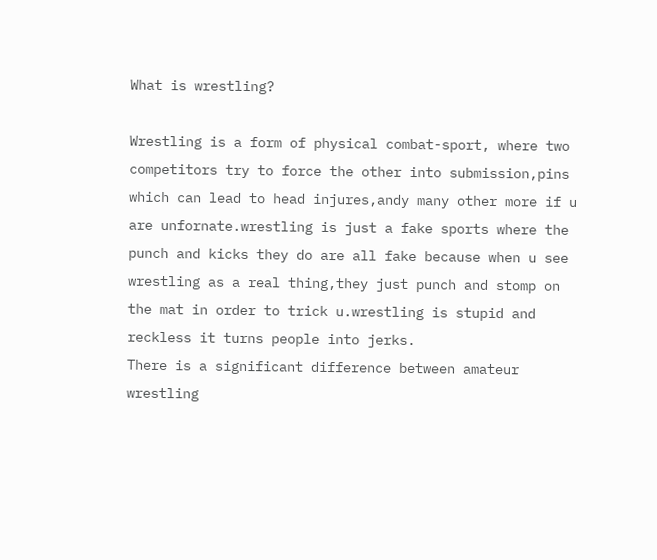What is wrestling?

Wrestling is a form of physical combat-sport, where two competitors try to force the other into submission,pins which can lead to head injures,andy many other more if u are unfornate.wrestling is just a fake sports where the punch and kicks they do are all fake because when u see wrestling as a real thing,they just punch and stomp on the mat in order to trick u.wrestling is stupid and reckless it turns people into jerks.
There is a significant difference between amateur wrestling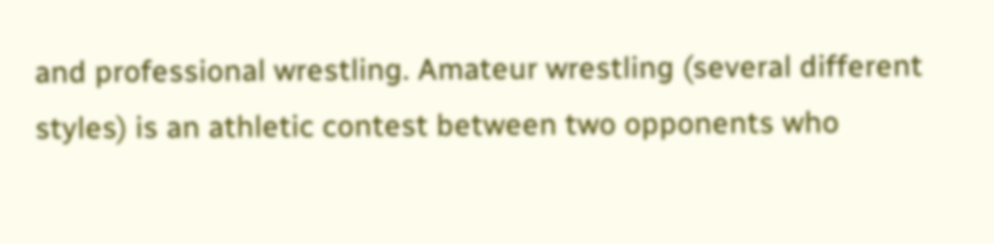and professional wrestling. Amateur wrestling (several different styles) is an athletic contest between two opponents who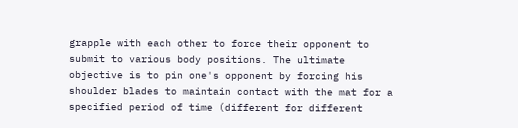grapple with each other to force their opponent to submit to various body positions. The ultimate objective is to pin one's opponent by forcing his shoulder blades to maintain contact with the mat for a specified period of time (different for different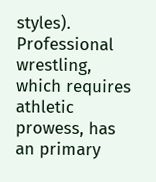styles). Professional wrestling, which requires athletic prowess, has an primary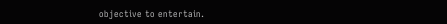objective to entertain.